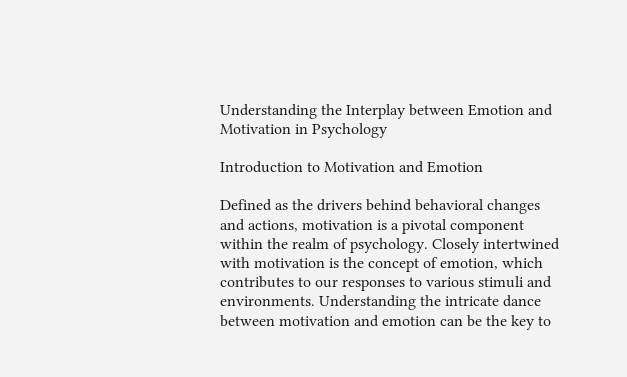Understanding the Interplay between Emotion and Motivation in Psychology

Introduction to Motivation and Emotion

Defined as the drivers behind behavioral changes and actions, motivation is a pivotal component within the realm of psychology. Closely intertwined with motivation is the concept of emotion, which contributes to our responses to various stimuli and environments. Understanding the intricate dance between motivation and emotion can be the key to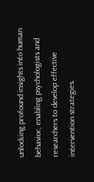unlocking profound insights into human behavior, enabling psychologists and researchers to develop effective intervention strategies.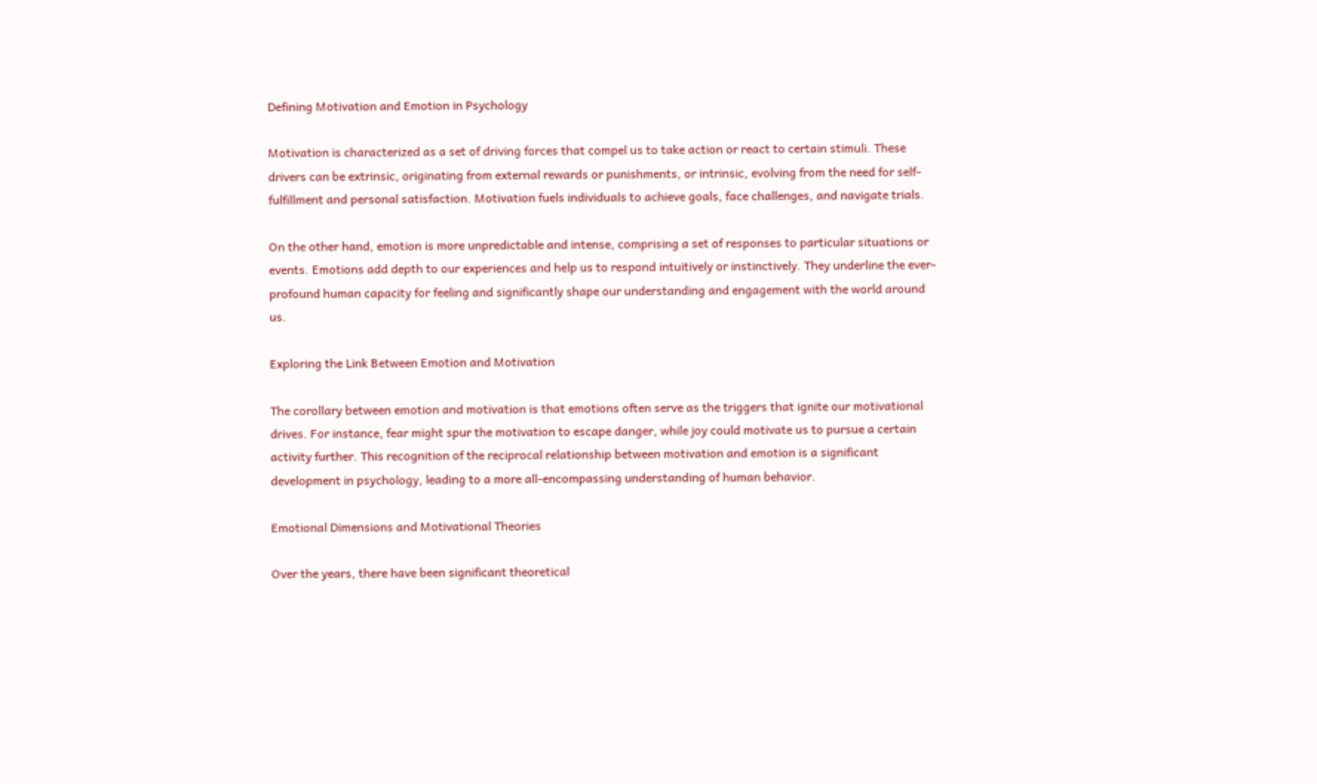Defining Motivation and Emotion in Psychology

Motivation is characterized as a set of driving forces that compel us to take action or react to certain stimuli. These drivers can be extrinsic, originating from external rewards or punishments, or intrinsic, evolving from the need for self-fulfillment and personal satisfaction. Motivation fuels individuals to achieve goals, face challenges, and navigate trials.

On the other hand, emotion is more unpredictable and intense, comprising a set of responses to particular situations or events. Emotions add depth to our experiences and help us to respond intuitively or instinctively. They underline the ever-profound human capacity for feeling and significantly shape our understanding and engagement with the world around us.

Exploring the Link Between Emotion and Motivation

The corollary between emotion and motivation is that emotions often serve as the triggers that ignite our motivational drives. For instance, fear might spur the motivation to escape danger, while joy could motivate us to pursue a certain activity further. This recognition of the reciprocal relationship between motivation and emotion is a significant development in psychology, leading to a more all-encompassing understanding of human behavior.

Emotional Dimensions and Motivational Theories

Over the years, there have been significant theoretical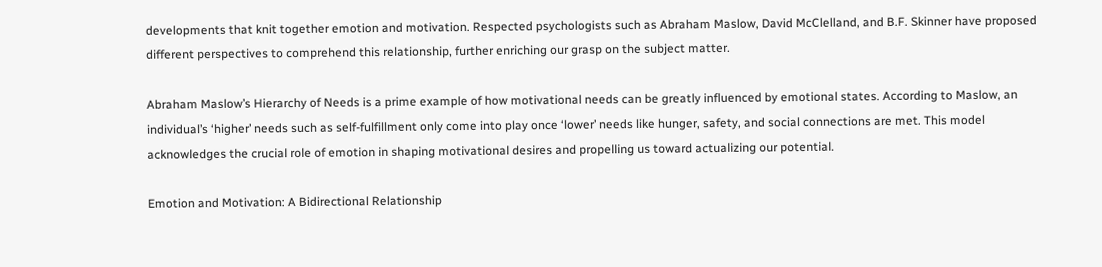developments that knit together emotion and motivation. Respected psychologists such as Abraham Maslow, David McClelland, and B.F. Skinner have proposed different perspectives to comprehend this relationship, further enriching our grasp on the subject matter.

Abraham Maslow’s Hierarchy of Needs is a prime example of how motivational needs can be greatly influenced by emotional states. According to Maslow, an individual’s ‘higher’ needs such as self-fulfillment only come into play once ‘lower’ needs like hunger, safety, and social connections are met. This model acknowledges the crucial role of emotion in shaping motivational desires and propelling us toward actualizing our potential.

Emotion and Motivation: A Bidirectional Relationship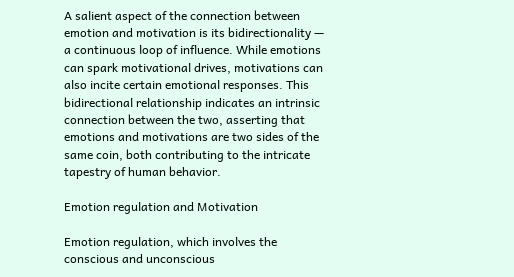A salient aspect of the connection between emotion and motivation is its bidirectionality — a continuous loop of influence. While emotions can spark motivational drives, motivations can also incite certain emotional responses. This bidirectional relationship indicates an intrinsic connection between the two, asserting that emotions and motivations are two sides of the same coin, both contributing to the intricate tapestry of human behavior.

Emotion regulation and Motivation

Emotion regulation, which involves the conscious and unconscious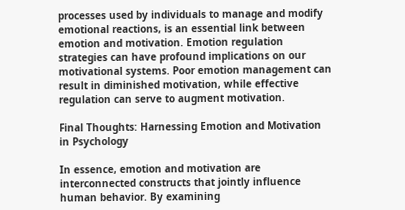processes used by individuals to manage and modify emotional reactions, is an essential link between emotion and motivation. Emotion regulation strategies can have profound implications on our motivational systems. Poor emotion management can result in diminished motivation, while effective regulation can serve to augment motivation.

Final Thoughts: Harnessing Emotion and Motivation in Psychology

In essence, emotion and motivation are interconnected constructs that jointly influence human behavior. By examining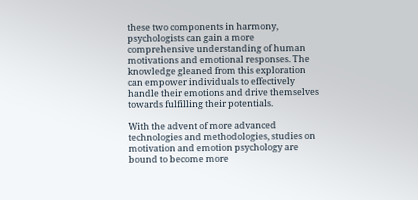these two components in harmony, psychologists can gain a more comprehensive understanding of human motivations and emotional responses. The knowledge gleaned from this exploration can empower individuals to effectively handle their emotions and drive themselves towards fulfilling their potentials.

With the advent of more advanced technologies and methodologies, studies on motivation and emotion psychology are bound to become more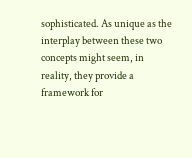sophisticated. As unique as the interplay between these two concepts might seem, in reality, they provide a framework for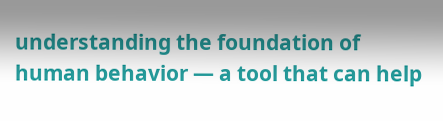understanding the foundation of human behavior — a tool that can help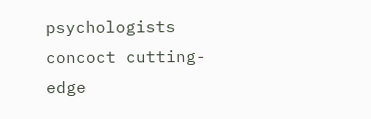psychologists concoct cutting-edge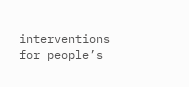interventions for people’s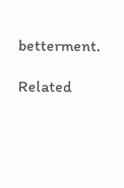betterment.

Related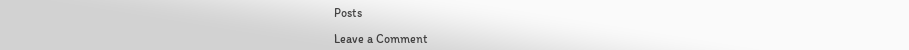Posts

Leave a Comment